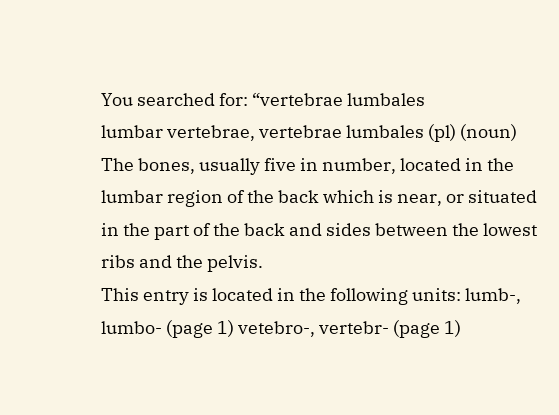You searched for: “vertebrae lumbales
lumbar vertebrae, vertebrae lumbales (pl) (noun)
The bones, usually five in number, located in the lumbar region of the back which is near, or situated in the part of the back and sides between the lowest ribs and the pelvis.
This entry is located in the following units: lumb-, lumbo- (page 1) vetebro-, vertebr- (page 1)